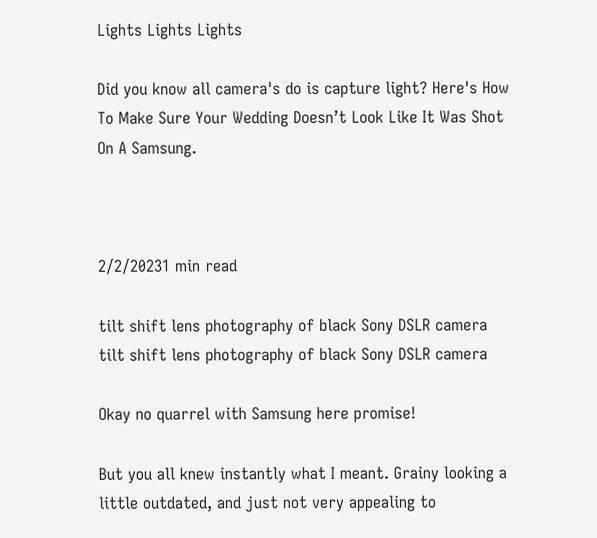Lights Lights Lights

Did you know all camera's do is capture light? Here's How To Make Sure Your Wedding Doesn’t Look Like It Was Shot On A Samsung.



2/2/20231 min read

tilt shift lens photography of black Sony DSLR camera
tilt shift lens photography of black Sony DSLR camera

Okay no quarrel with Samsung here promise!

But you all knew instantly what I meant. Grainy looking a little outdated, and just not very appealing to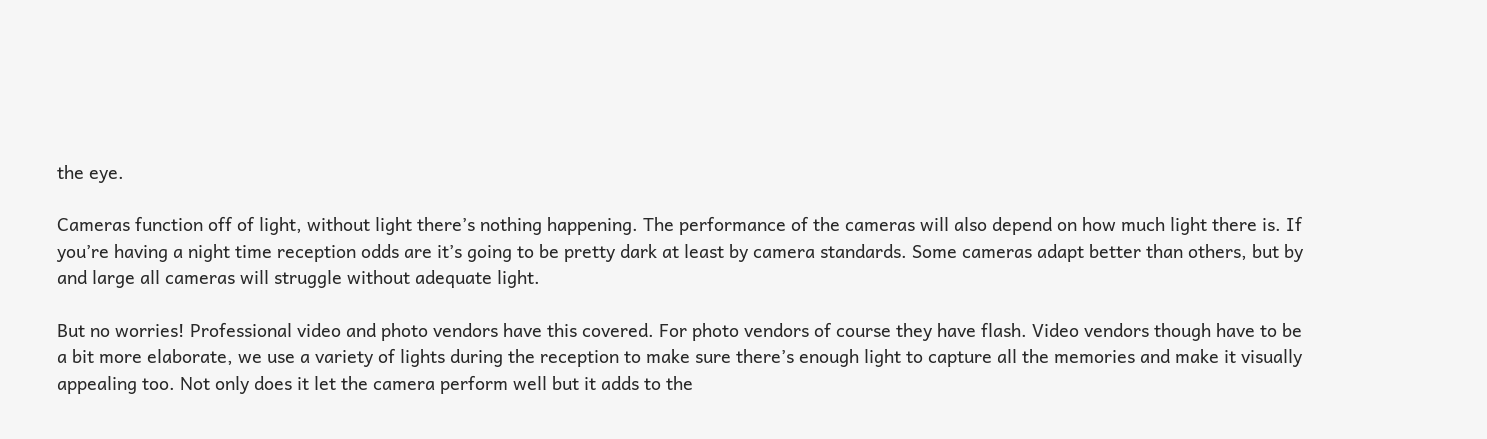the eye.

Cameras function off of light, without light there’s nothing happening. The performance of the cameras will also depend on how much light there is. If you’re having a night time reception odds are it’s going to be pretty dark at least by camera standards. Some cameras adapt better than others, but by and large all cameras will struggle without adequate light.

But no worries! Professional video and photo vendors have this covered. For photo vendors of course they have flash. Video vendors though have to be a bit more elaborate, we use a variety of lights during the reception to make sure there’s enough light to capture all the memories and make it visually appealing too. Not only does it let the camera perform well but it adds to the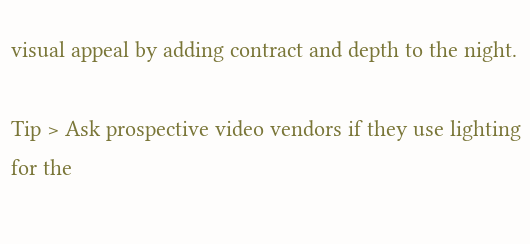visual appeal by adding contract and depth to the night.

Tip > Ask prospective video vendors if they use lighting for the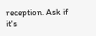reception. Ask if it's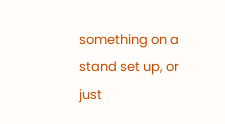something on a stand set up, or just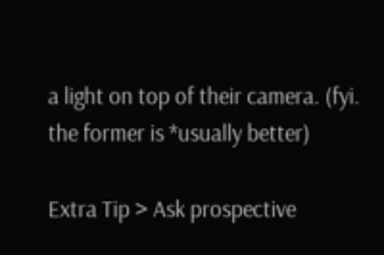a light on top of their camera. (fyi. the former is *usually better)

Extra Tip > Ask prospective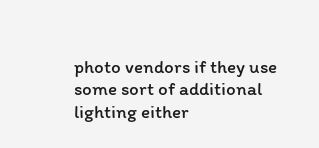photo vendors if they use some sort of additional lighting either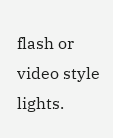flash or video style lights.